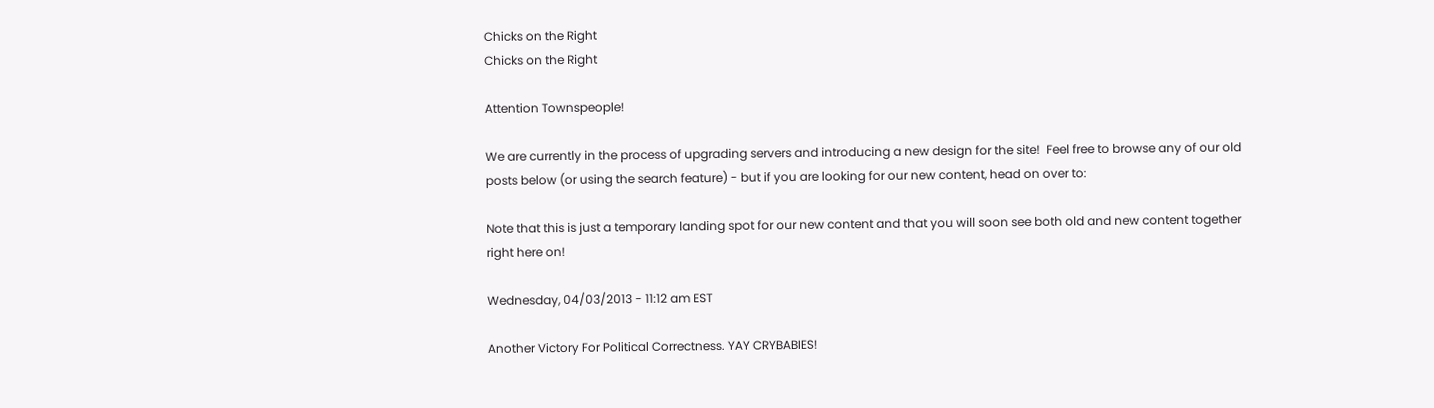Chicks on the Right
Chicks on the Right

Attention Townspeople!

We are currently in the process of upgrading servers and introducing a new design for the site!  Feel free to browse any of our old posts below (or using the search feature) - but if you are looking for our new content, head on over to:

Note that this is just a temporary landing spot for our new content and that you will soon see both old and new content together right here on!

Wednesday, 04/03/2013 - 11:12 am EST

Another Victory For Political Correctness. YAY CRYBABIES!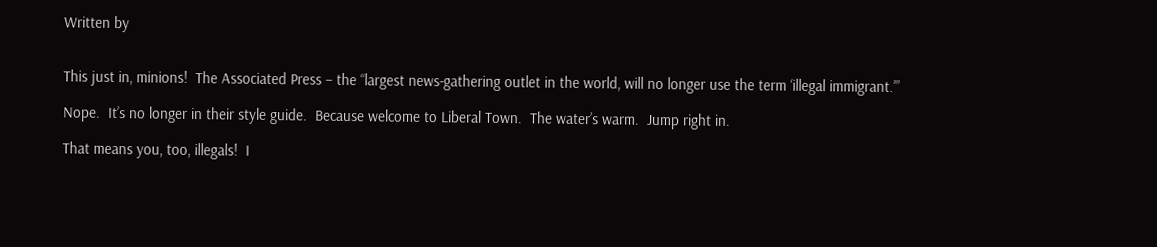Written by


This just in, minions!  The Associated Press – the “largest news-gathering outlet in the world, will no longer use the term ‘illegal immigrant.’”

Nope.  It’s no longer in their style guide.  Because welcome to Liberal Town.  The water’s warm.  Jump right in.

That means you, too, illegals!  I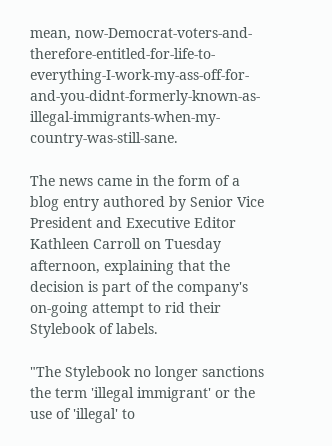mean, now-Democrat-voters-and-therefore-entitled-for-life-to-everything-I-work-my-ass-off-for-and-you-didnt-formerly-known-as-illegal-immigrants-when-my-country-was-still-sane.

The news came in the form of a blog entry authored by Senior Vice President and Executive Editor Kathleen Carroll on Tuesday afternoon, explaining that the decision is part of the company's on-going attempt to rid their Stylebook of labels.

"The Stylebook no longer sanctions the term 'illegal immigrant' or the use of 'illegal' to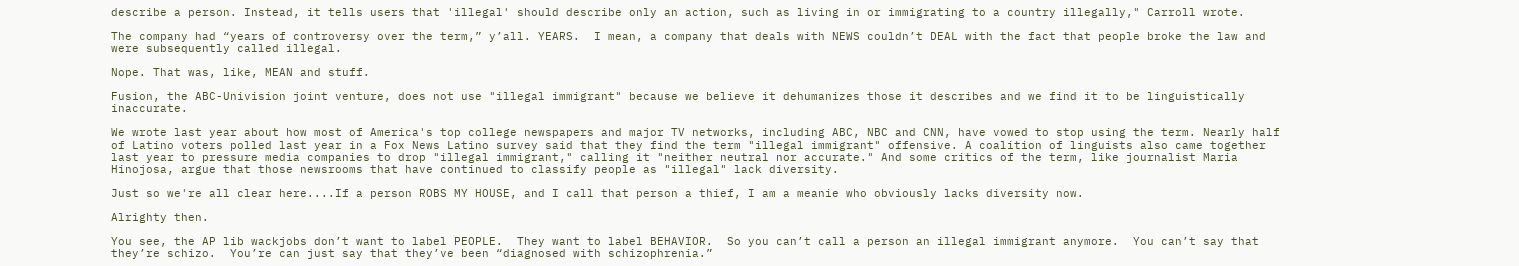describe a person. Instead, it tells users that 'illegal' should describe only an action, such as living in or immigrating to a country illegally," Carroll wrote.

The company had “years of controversy over the term,” y’all. YEARS.  I mean, a company that deals with NEWS couldn’t DEAL with the fact that people broke the law and were subsequently called illegal.

Nope. That was, like, MEAN and stuff.

Fusion, the ABC-Univision joint venture, does not use "illegal immigrant" because we believe it dehumanizes those it describes and we find it to be linguistically inaccurate.

We wrote last year about how most of America's top college newspapers and major TV networks, including ABC, NBC and CNN, have vowed to stop using the term. Nearly half of Latino voters polled last year in a Fox News Latino survey said that they find the term "illegal immigrant" offensive. A coalition of linguists also came together last year to pressure media companies to drop "illegal immigrant," calling it "neither neutral nor accurate." And some critics of the term, like journalist Maria Hinojosa, argue that those newsrooms that have continued to classify people as "illegal" lack diversity.

Just so we're all clear here....If a person ROBS MY HOUSE, and I call that person a thief, I am a meanie who obviously lacks diversity now.

Alrighty then.

You see, the AP lib wackjobs don’t want to label PEOPLE.  They want to label BEHAVIOR.  So you can’t call a person an illegal immigrant anymore.  You can’t say that they’re schizo.  You’re can just say that they’ve been “diagnosed with schizophrenia.”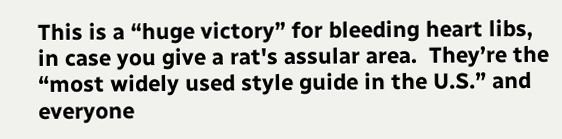This is a “huge victory” for bleeding heart libs, in case you give a rat's assular area.  They’re the “most widely used style guide in the U.S.” and everyone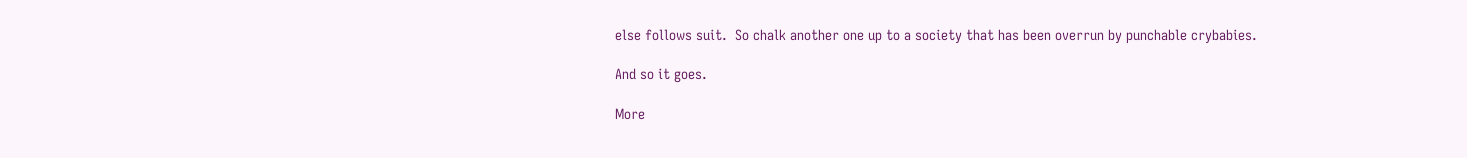else follows suit.  So chalk another one up to a society that has been overrun by punchable crybabies.

And so it goes.

More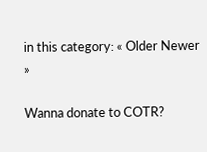in this category: « Older Newer »

Wanna donate to COTR?